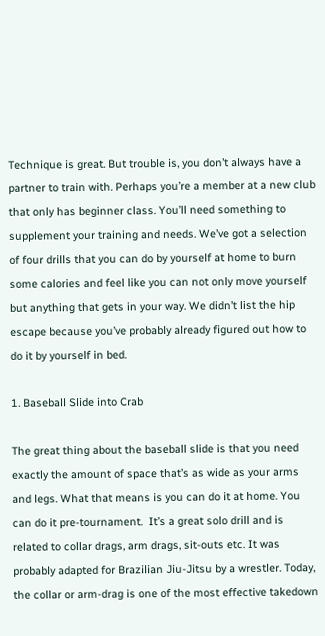Technique is great. But trouble is, you don’t always have a partner to train with. Perhaps you’re a member at a new club that only has beginner class. You’ll need something to supplement your training and needs. We’ve got a selection of four drills that you can do by yourself at home to burn some calories and feel like you can not only move yourself but anything that gets in your way. We didn’t list the hip escape because you’ve probably already figured out how to do it by yourself in bed.

1. Baseball Slide into Crab

The great thing about the baseball slide is that you need exactly the amount of space that’s as wide as your arms and legs. What that means is you can do it at home. You can do it pre-tournament.  It’s a great solo drill and is related to collar drags, arm drags, sit-outs etc. It was probably adapted for Brazilian Jiu-Jitsu by a wrestler. Today, the collar or arm-drag is one of the most effective takedown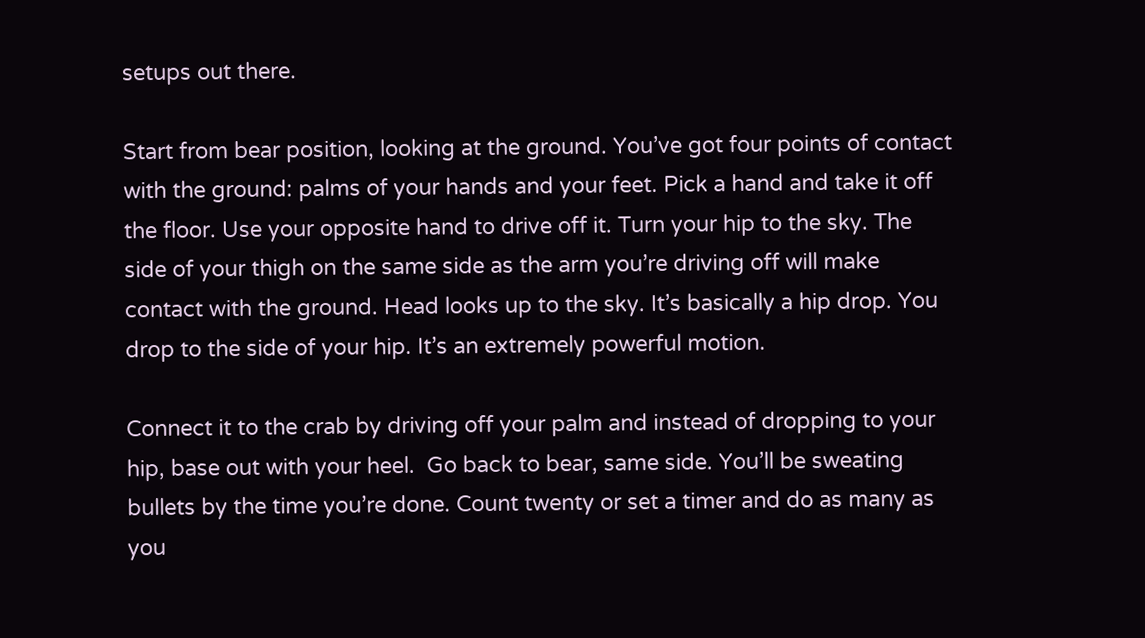setups out there.

Start from bear position, looking at the ground. You’ve got four points of contact with the ground: palms of your hands and your feet. Pick a hand and take it off the floor. Use your opposite hand to drive off it. Turn your hip to the sky. The side of your thigh on the same side as the arm you’re driving off will make contact with the ground. Head looks up to the sky. It’s basically a hip drop. You drop to the side of your hip. It’s an extremely powerful motion.

Connect it to the crab by driving off your palm and instead of dropping to your hip, base out with your heel.  Go back to bear, same side. You’ll be sweating bullets by the time you’re done. Count twenty or set a timer and do as many as you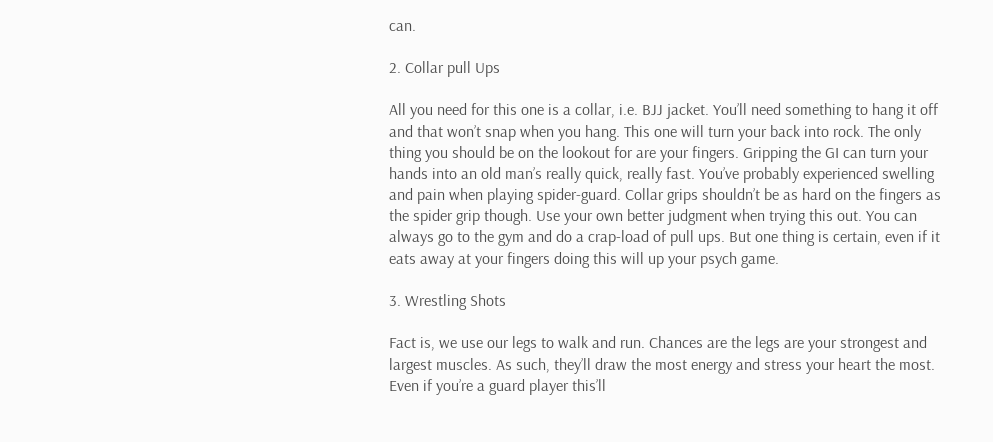can.

2. Collar pull Ups

All you need for this one is a collar, i.e. BJJ jacket. You’ll need something to hang it off and that won’t snap when you hang. This one will turn your back into rock. The only thing you should be on the lookout for are your fingers. Gripping the GI can turn your hands into an old man’s really quick, really fast. You’ve probably experienced swelling and pain when playing spider-guard. Collar grips shouldn’t be as hard on the fingers as the spider grip though. Use your own better judgment when trying this out. You can always go to the gym and do a crap-load of pull ups. But one thing is certain, even if it eats away at your fingers doing this will up your psych game.

3. Wrestling Shots

Fact is, we use our legs to walk and run. Chances are the legs are your strongest and largest muscles. As such, they’ll draw the most energy and stress your heart the most. Even if you’re a guard player this’ll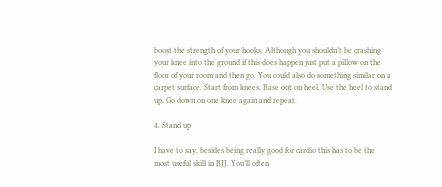boost the strength of your hooks. Although you shouldn’t be crashing your knee into the ground if this does happen just put a pillow on the floor of your room and then go. You could also do something similar on a carpet surface. Start from knees. Base out on heel. Use the heel to stand up. Go down on one knee again and repeat.

4. Stand up

I have to say, besides being really good for cardio this has to be the most useful skill in BJJ. You’ll often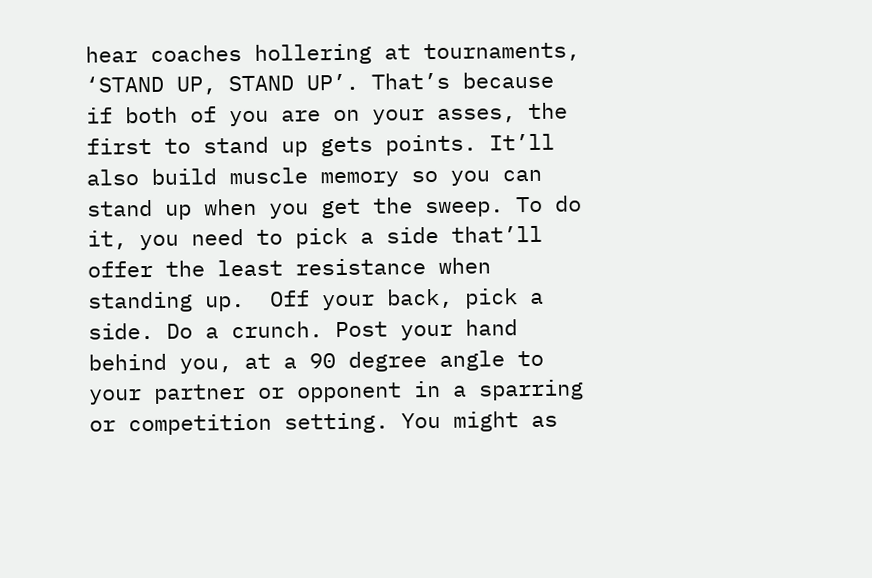hear coaches hollering at tournaments, ‘STAND UP, STAND UP’. That’s because if both of you are on your asses, the first to stand up gets points. It’ll also build muscle memory so you can stand up when you get the sweep. To do it, you need to pick a side that’ll offer the least resistance when standing up.  Off your back, pick a side. Do a crunch. Post your hand behind you, at a 90 degree angle to your partner or opponent in a sparring or competition setting. You might as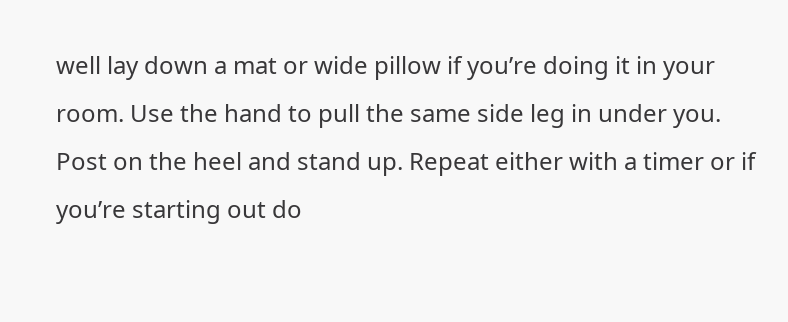well lay down a mat or wide pillow if you’re doing it in your room. Use the hand to pull the same side leg in under you. Post on the heel and stand up. Repeat either with a timer or if you’re starting out do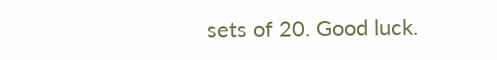sets of 20. Good luck.